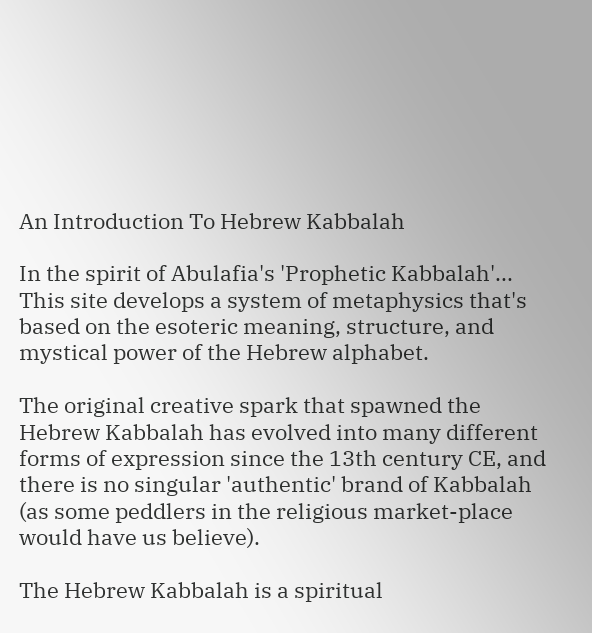An Introduction To Hebrew Kabbalah

In the spirit of Abulafia's 'Prophetic Kabbalah'... This site develops a system of metaphysics that's based on the esoteric meaning, structure, and mystical power of the Hebrew alphabet.

The original creative spark that spawned the Hebrew Kabbalah has evolved into many different forms of expression since the 13th century CE, and there is no singular 'authentic' brand of Kabbalah (as some peddlers in the religious market-place would have us believe).

The Hebrew Kabbalah is a spiritual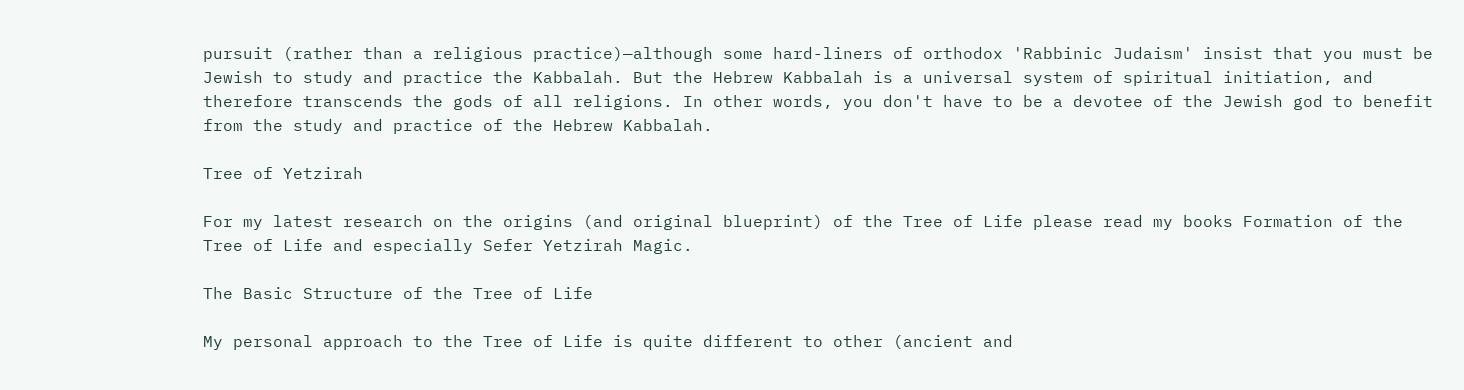pursuit (rather than a religious practice)—although some hard-liners of orthodox 'Rabbinic Judaism' insist that you must be Jewish to study and practice the Kabbalah. But the Hebrew Kabbalah is a universal system of spiritual initiation, and therefore transcends the gods of all religions. In other words, you don't have to be a devotee of the Jewish god to benefit from the study and practice of the Hebrew Kabbalah.

Tree of Yetzirah

For my latest research on the origins (and original blueprint) of the Tree of Life please read my books Formation of the Tree of Life and especially Sefer Yetzirah Magic.

The Basic Structure of the Tree of Life

My personal approach to the Tree of Life is quite different to other (ancient and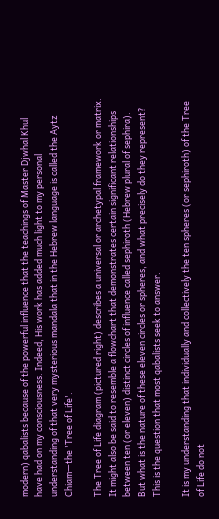modern) qabalists because of the powerful influence that the teachings of Master Djwhal Khul have had on my consciousness. Indeed, His work has added much light to my personal understanding of that very mysterious mandala that in the Hebrew language is called the Aytz Chiam—the 'Tree of Life'.

The Tree of Life diagram (pictured right) describes a universal or archetypal framework or matrix. It might also be said to resemble a flowchart that demonstrates certain significant relationships between ten (or eleven) distinct circles of influence called sephiroth (Hebrew plural of sephira). But what is the nature of these eleven circles or spheres, and what precisely do they represent? This is the question that most qabalists seek to answer.

It is my understanding that individually and collectively the ten spheres (or sephiroth) of the Tree of Life do not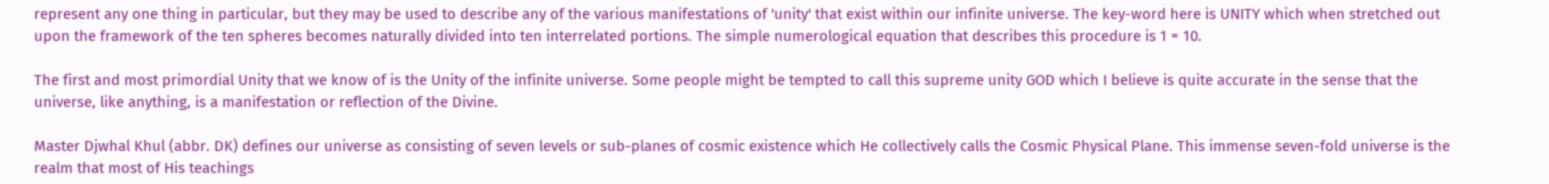represent any one thing in particular, but they may be used to describe any of the various manifestations of 'unity' that exist within our infinite universe. The key-word here is UNITY which when stretched out upon the framework of the ten spheres becomes naturally divided into ten interrelated portions. The simple numerological equation that describes this procedure is 1 = 10.

The first and most primordial Unity that we know of is the Unity of the infinite universe. Some people might be tempted to call this supreme unity GOD which I believe is quite accurate in the sense that the universe, like anything, is a manifestation or reflection of the Divine.

Master Djwhal Khul (abbr. DK) defines our universe as consisting of seven levels or sub-planes of cosmic existence which He collectively calls the Cosmic Physical Plane. This immense seven-fold universe is the realm that most of His teachings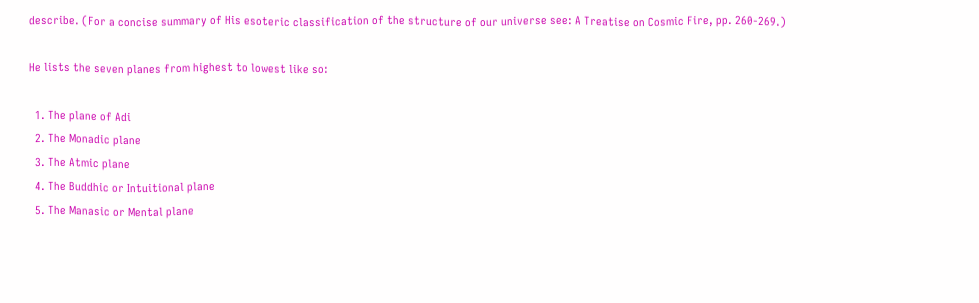describe. (For a concise summary of His esoteric classification of the structure of our universe see: A Treatise on Cosmic Fire, pp. 260-269.)

He lists the seven planes from highest to lowest like so:

  1. The plane of Adi
  2. The Monadic plane
  3. The Atmic plane
  4. The Buddhic or Intuitional plane
  5. The Manasic or Mental plane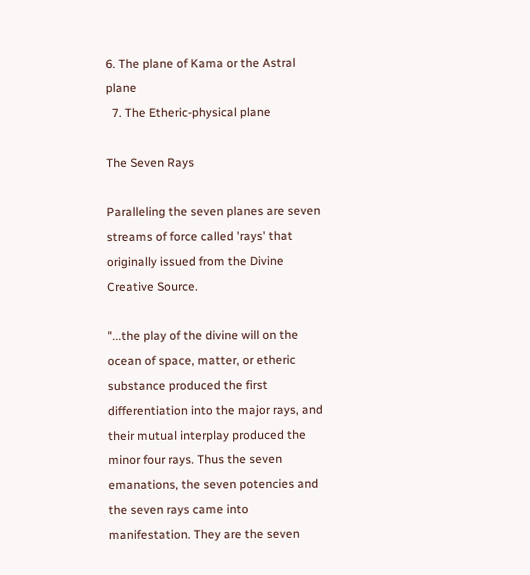6. The plane of Kama or the Astral plane
  7. The Etheric-physical plane

The Seven Rays

Paralleling the seven planes are seven streams of force called 'rays' that originally issued from the Divine Creative Source.

"...the play of the divine will on the ocean of space, matter, or etheric substance produced the first differentiation into the major rays, and their mutual interplay produced the minor four rays. Thus the seven emanations, the seven potencies and the seven rays came into manifestation. They are the seven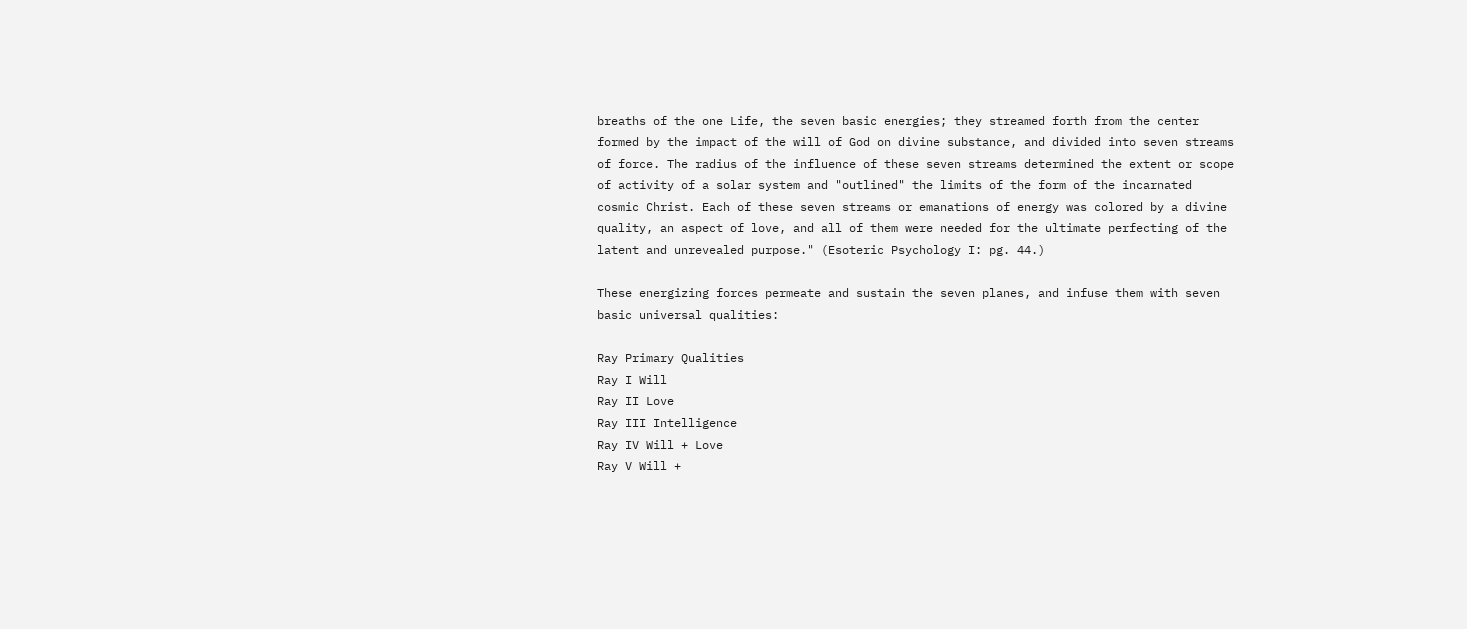breaths of the one Life, the seven basic energies; they streamed forth from the center formed by the impact of the will of God on divine substance, and divided into seven streams of force. The radius of the influence of these seven streams determined the extent or scope of activity of a solar system and "outlined" the limits of the form of the incarnated cosmic Christ. Each of these seven streams or emanations of energy was colored by a divine quality, an aspect of love, and all of them were needed for the ultimate perfecting of the latent and unrevealed purpose." (Esoteric Psychology I: pg. 44.)

These energizing forces permeate and sustain the seven planes, and infuse them with seven basic universal qualities:

Ray Primary Qualities
Ray I Will
Ray II Love
Ray III Intelligence
Ray IV Will + Love
Ray V Will +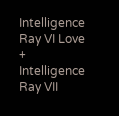Intelligence
Ray VI Love + Intelligence
Ray VII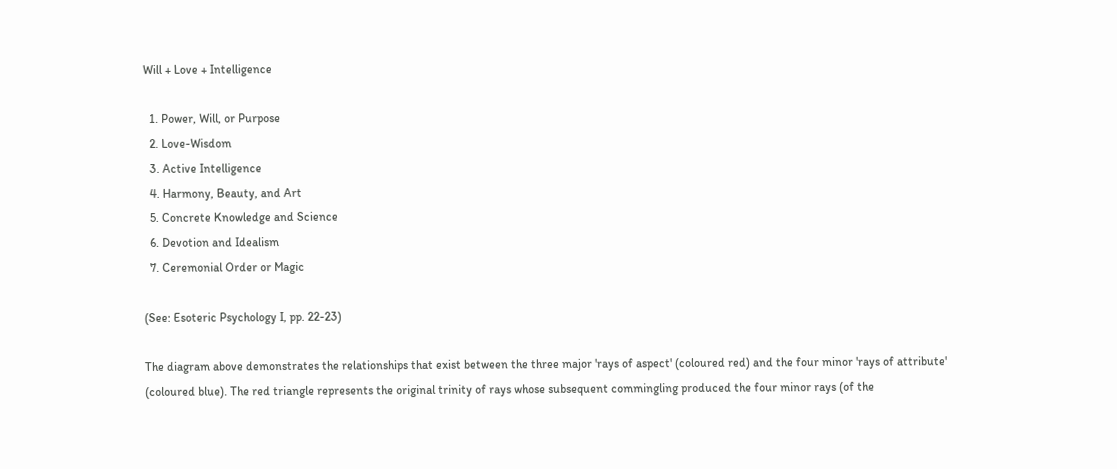Will + Love + Intelligence

  1. Power, Will, or Purpose
  2. Love-Wisdom
  3. Active Intelligence
  4. Harmony, Beauty, and Art
  5. Concrete Knowledge and Science
  6. Devotion and Idealism
  7. Ceremonial Order or Magic

(See: Esoteric Psychology I, pp. 22-23)

The diagram above demonstrates the relationships that exist between the three major 'rays of aspect' (coloured red) and the four minor 'rays of attribute' (coloured blue). The red triangle represents the original trinity of rays whose subsequent commingling produced the four minor rays (of the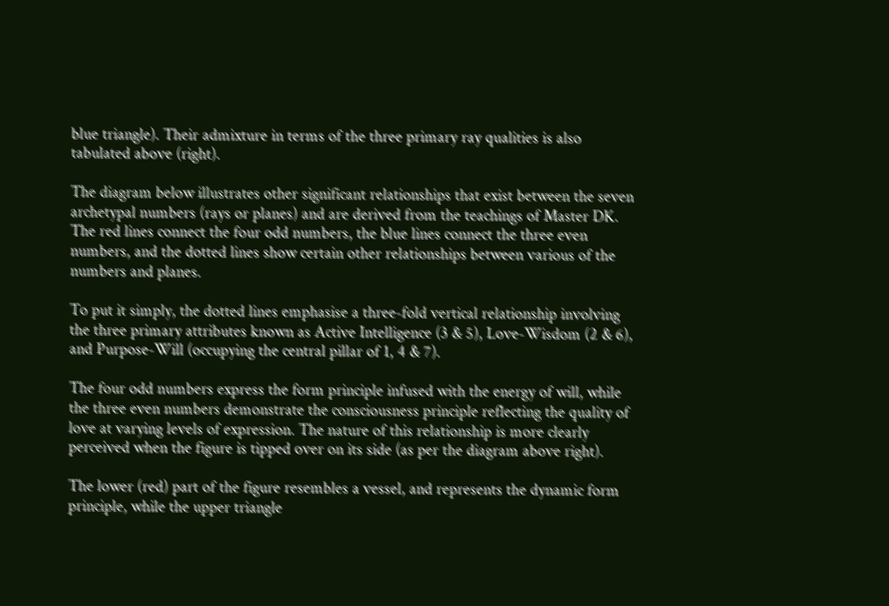blue triangle). Their admixture in terms of the three primary ray qualities is also tabulated above (right).

The diagram below illustrates other significant relationships that exist between the seven archetypal numbers (rays or planes) and are derived from the teachings of Master DK. The red lines connect the four odd numbers, the blue lines connect the three even numbers, and the dotted lines show certain other relationships between various of the numbers and planes.

To put it simply, the dotted lines emphasise a three-fold vertical relationship involving the three primary attributes known as Active Intelligence (3 & 5), Love-Wisdom (2 & 6), and Purpose-Will (occupying the central pillar of 1, 4 & 7).

The four odd numbers express the form principle infused with the energy of will, while the three even numbers demonstrate the consciousness principle reflecting the quality of love at varying levels of expression. The nature of this relationship is more clearly perceived when the figure is tipped over on its side (as per the diagram above right).

The lower (red) part of the figure resembles a vessel, and represents the dynamic form principle, while the upper triangle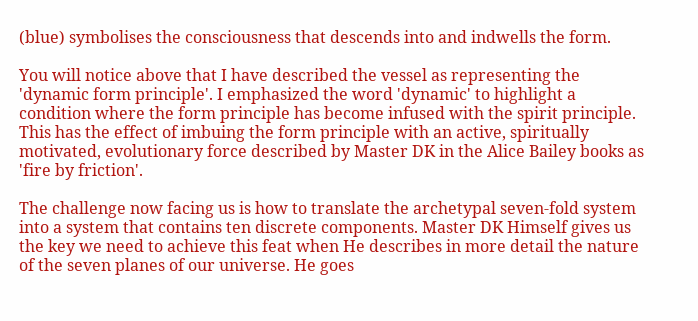(blue) symbolises the consciousness that descends into and indwells the form.

You will notice above that I have described the vessel as representing the 'dynamic form principle'. I emphasized the word 'dynamic' to highlight a condition where the form principle has become infused with the spirit principle. This has the effect of imbuing the form principle with an active, spiritually motivated, evolutionary force described by Master DK in the Alice Bailey books as 'fire by friction'.

The challenge now facing us is how to translate the archetypal seven-fold system into a system that contains ten discrete components. Master DK Himself gives us the key we need to achieve this feat when He describes in more detail the nature of the seven planes of our universe. He goes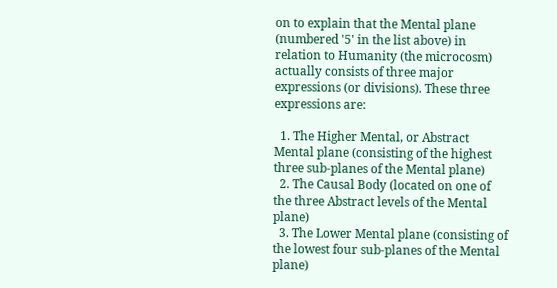on to explain that the Mental plane (numbered '5' in the list above) in relation to Humanity (the microcosm) actually consists of three major expressions (or divisions). These three expressions are:

  1. The Higher Mental, or Abstract Mental plane (consisting of the highest three sub-planes of the Mental plane)
  2. The Causal Body (located on one of the three Abstract levels of the Mental plane)
  3. The Lower Mental plane (consisting of the lowest four sub-planes of the Mental plane)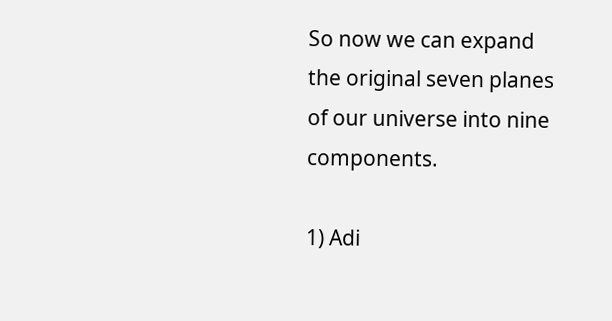So now we can expand the original seven planes of our universe into nine components.

1) Adi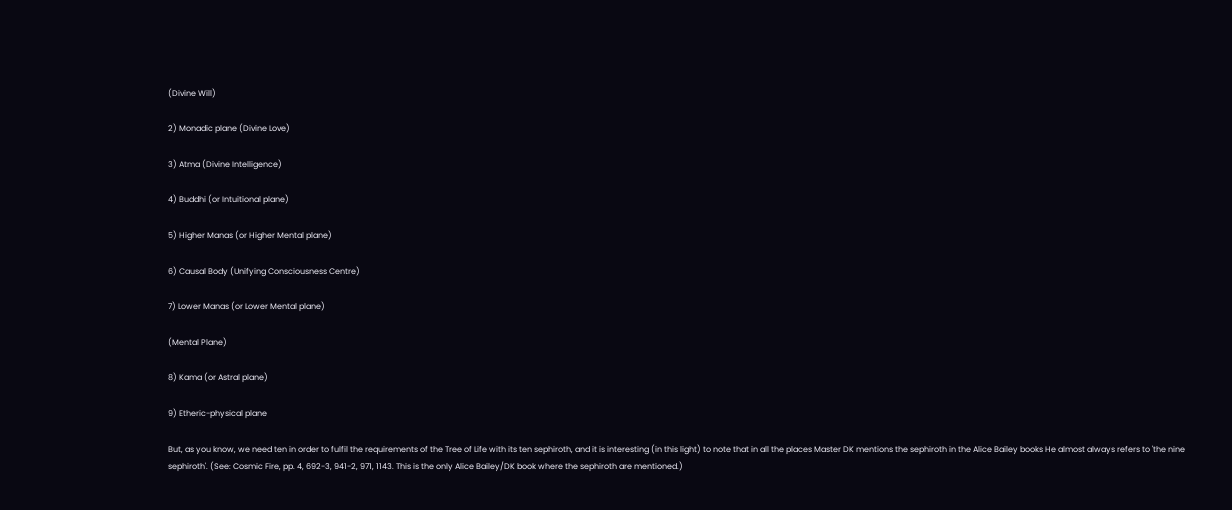(Divine Will)

2) Monadic plane (Divine Love)

3) Atma (Divine Intelligence)

4) Buddhi (or Intuitional plane)

5) Higher Manas (or Higher Mental plane)

6) Causal Body (Unifying Consciousness Centre)

7) Lower Manas (or Lower Mental plane)

(Mental Plane)

8) Kama (or Astral plane)

9) Etheric-physical plane

But, as you know, we need ten in order to fulfil the requirements of the Tree of Life with its ten sephiroth, and it is interesting (in this light) to note that in all the places Master DK mentions the sephiroth in the Alice Bailey books He almost always refers to 'the nine sephiroth'. (See: Cosmic Fire, pp. 4, 692-3, 941-2, 971, 1143. This is the only Alice Bailey/DK book where the sephiroth are mentioned.)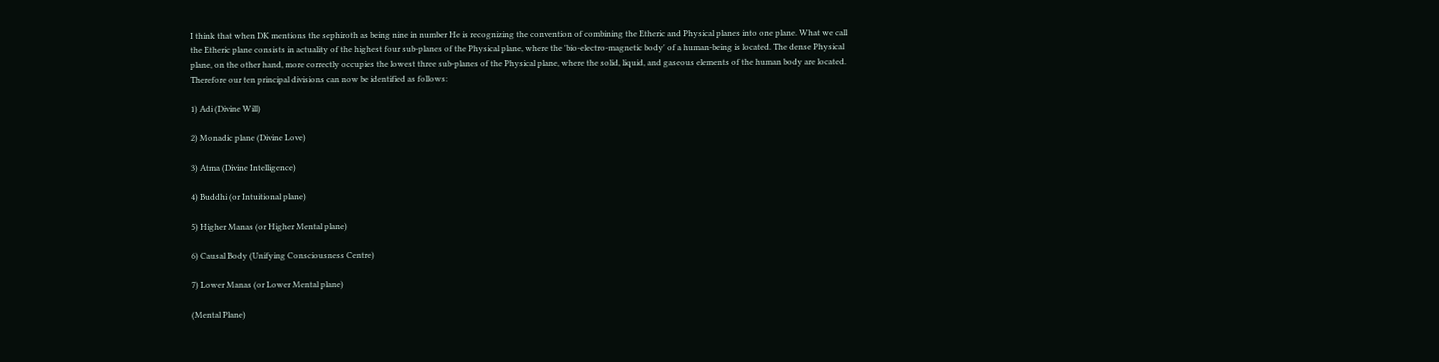I think that when DK mentions the sephiroth as being nine in number He is recognizing the convention of combining the Etheric and Physical planes into one plane. What we call the Etheric plane consists in actuality of the highest four sub-planes of the Physical plane, where the 'bio-electro-magnetic body' of a human-being is located. The dense Physical plane, on the other hand, more correctly occupies the lowest three sub-planes of the Physical plane, where the solid, liquid, and gaseous elements of the human body are located. Therefore our ten principal divisions can now be identified as follows:

1) Adi (Divine Will)

2) Monadic plane (Divine Love)

3) Atma (Divine Intelligence)

4) Buddhi (or Intuitional plane)

5) Higher Manas (or Higher Mental plane)

6) Causal Body (Unifying Consciousness Centre)

7) Lower Manas (or Lower Mental plane)

(Mental Plane)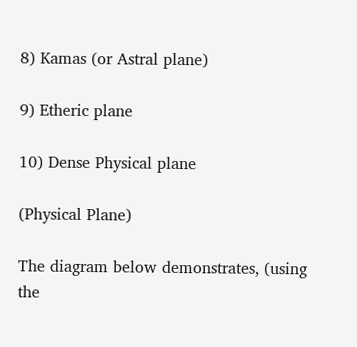8) Kamas (or Astral plane)

9) Etheric plane

10) Dense Physical plane

(Physical Plane)

The diagram below demonstrates, (using the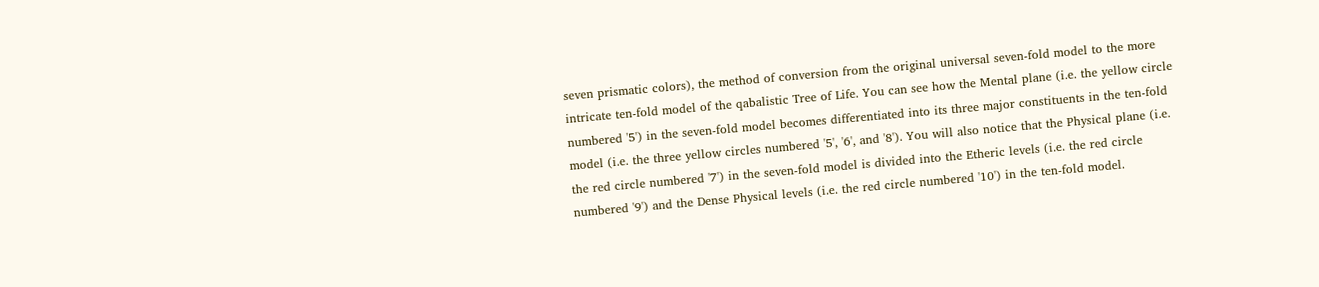seven prismatic colors), the method of conversion from the original universal seven-fold model to the more intricate ten-fold model of the qabalistic Tree of Life. You can see how the Mental plane (i.e. the yellow circle numbered '5') in the seven-fold model becomes differentiated into its three major constituents in the ten-fold model (i.e. the three yellow circles numbered '5', '6', and '8'). You will also notice that the Physical plane (i.e. the red circle numbered '7') in the seven-fold model is divided into the Etheric levels (i.e. the red circle numbered '9') and the Dense Physical levels (i.e. the red circle numbered '10') in the ten-fold model.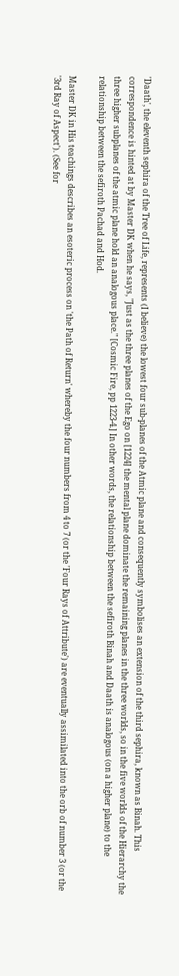'Daath', the eleventh sephira of the Tree of Life, represents (I believe) the lowest four sub-planes of the Atmic plane and consequently symbolises an extension of the third sephira, known as Binah. This correspondence is hinted at by Master DK when he says, "Just as the three planes of the Ego on [1224] the mental plane dominate the remaining planes in the three worlds, so in the five worlds of the Hierarchy the three higher subplanes of the atmic plane hold an analogous place." [Cosmic Fire, pp 1223-4.] In other words, the relationship between the sefiroth Binah and Daath is analogous (on a higher plane) to the relationship between the sefiroth Pachad and Hod.

Master DK in His teachings describes an esoteric process on 'the Path of Return' whereby the four numbers from 4 to 7 (or the 'Four Rays of Attribute') are eventually assimilated into the orb of number 3 (or the '3rd Ray of Aspect'). (See for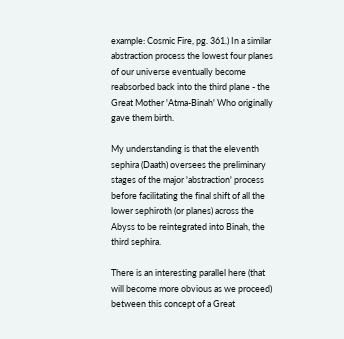example: Cosmic Fire, pg. 361.) In a similar abstraction process the lowest four planes of our universe eventually become reabsorbed back into the third plane - the Great Mother 'Atma-Binah' Who originally gave them birth.

My understanding is that the eleventh sephira (Daath) oversees the preliminary stages of the major 'abstraction' process before facilitating the final shift of all the lower sephiroth (or planes) across the Abyss to be reintegrated into Binah, the third sephira.

There is an interesting parallel here (that will become more obvious as we proceed) between this concept of a Great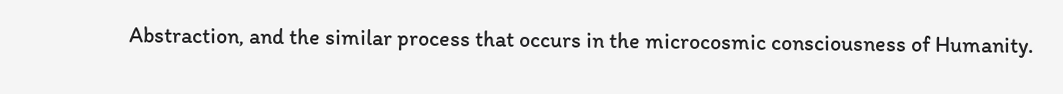Abstraction, and the similar process that occurs in the microcosmic consciousness of Humanity.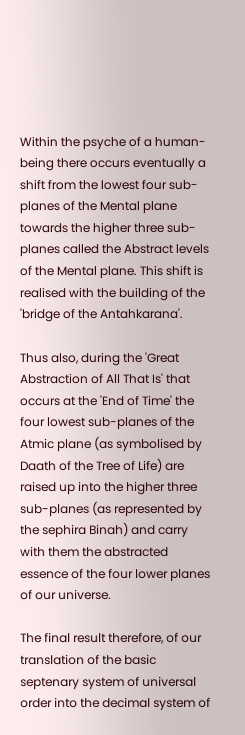Within the psyche of a human-being there occurs eventually a shift from the lowest four sub-planes of the Mental plane towards the higher three sub-planes called the Abstract levels of the Mental plane. This shift is realised with the building of the 'bridge of the Antahkarana'.

Thus also, during the 'Great Abstraction of All That Is' that occurs at the 'End of Time' the four lowest sub-planes of the Atmic plane (as symbolised by Daath of the Tree of Life) are raised up into the higher three sub-planes (as represented by the sephira Binah) and carry with them the abstracted essence of the four lower planes of our universe.

The final result therefore, of our translation of the basic septenary system of universal order into the decimal system of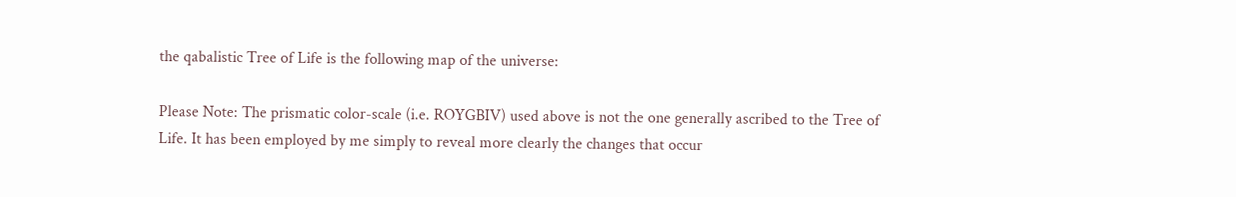the qabalistic Tree of Life is the following map of the universe:

Please Note: The prismatic color-scale (i.e. ROYGBIV) used above is not the one generally ascribed to the Tree of Life. It has been employed by me simply to reveal more clearly the changes that occur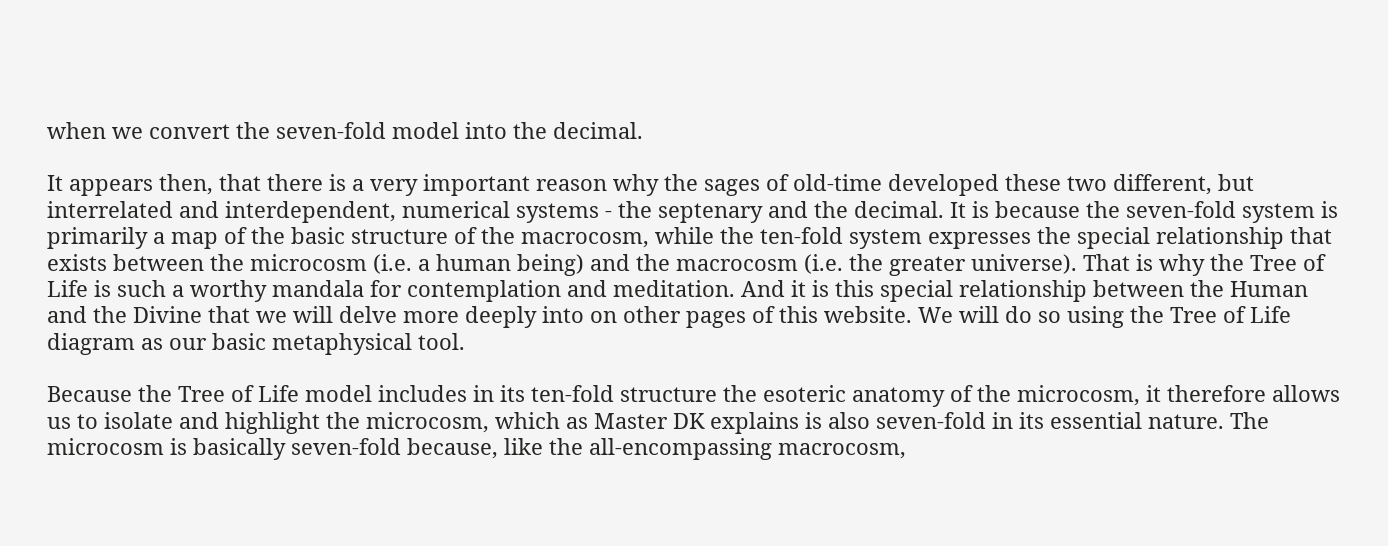when we convert the seven-fold model into the decimal.

It appears then, that there is a very important reason why the sages of old-time developed these two different, but interrelated and interdependent, numerical systems - the septenary and the decimal. It is because the seven-fold system is primarily a map of the basic structure of the macrocosm, while the ten-fold system expresses the special relationship that exists between the microcosm (i.e. a human being) and the macrocosm (i.e. the greater universe). That is why the Tree of Life is such a worthy mandala for contemplation and meditation. And it is this special relationship between the Human and the Divine that we will delve more deeply into on other pages of this website. We will do so using the Tree of Life diagram as our basic metaphysical tool.

Because the Tree of Life model includes in its ten-fold structure the esoteric anatomy of the microcosm, it therefore allows us to isolate and highlight the microcosm, which as Master DK explains is also seven-fold in its essential nature. The microcosm is basically seven-fold because, like the all-encompassing macrocosm,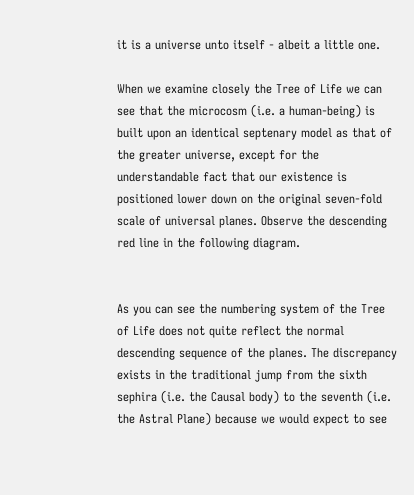it is a universe unto itself - albeit a little one.

When we examine closely the Tree of Life we can see that the microcosm (i.e. a human-being) is built upon an identical septenary model as that of the greater universe, except for the understandable fact that our existence is positioned lower down on the original seven-fold scale of universal planes. Observe the descending red line in the following diagram.


As you can see the numbering system of the Tree of Life does not quite reflect the normal descending sequence of the planes. The discrepancy exists in the traditional jump from the sixth sephira (i.e. the Causal body) to the seventh (i.e. the Astral Plane) because we would expect to see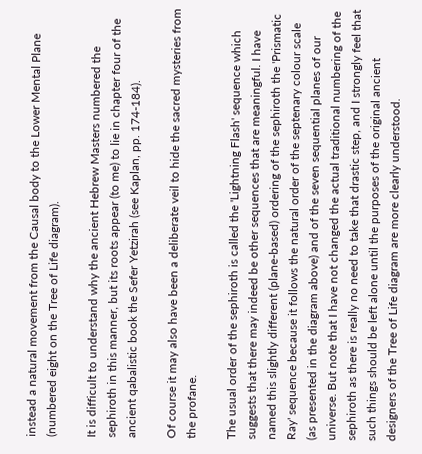instead a natural movement from the Causal body to the Lower Mental Plane (numbered eight on the Tree of Life diagram).

It is difficult to understand why the ancient Hebrew Masters numbered the sephiroth in this manner, but its roots appear (to me) to lie in chapter four of the ancient qabalistic book the Sefer Yetzirah (see Kaplan, pp. 174-184).

Of course it may also have been a deliberate veil to hide the sacred mysteries from the profane.

The usual order of the sephiroth is called the 'Lightning Flash' sequence which suggests that there may indeed be other sequences that are meaningful. I have named this slightly different (plane-based) ordering of the sephiroth the 'Prismatic Ray' sequence because it follows the natural order of the septenary colour scale (as presented in the diagram above) and of the seven sequential planes of our universe. But note that I have not changed the actual traditional numbering of the sephiroth as there is really no need to take that drastic step, and I strongly feel that such things should be left alone until the purposes of the original ancient designers of the Tree of Life diagram are more clearly understood.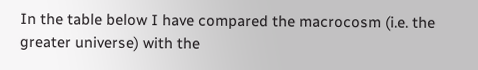In the table below I have compared the macrocosm (i.e. the greater universe) with the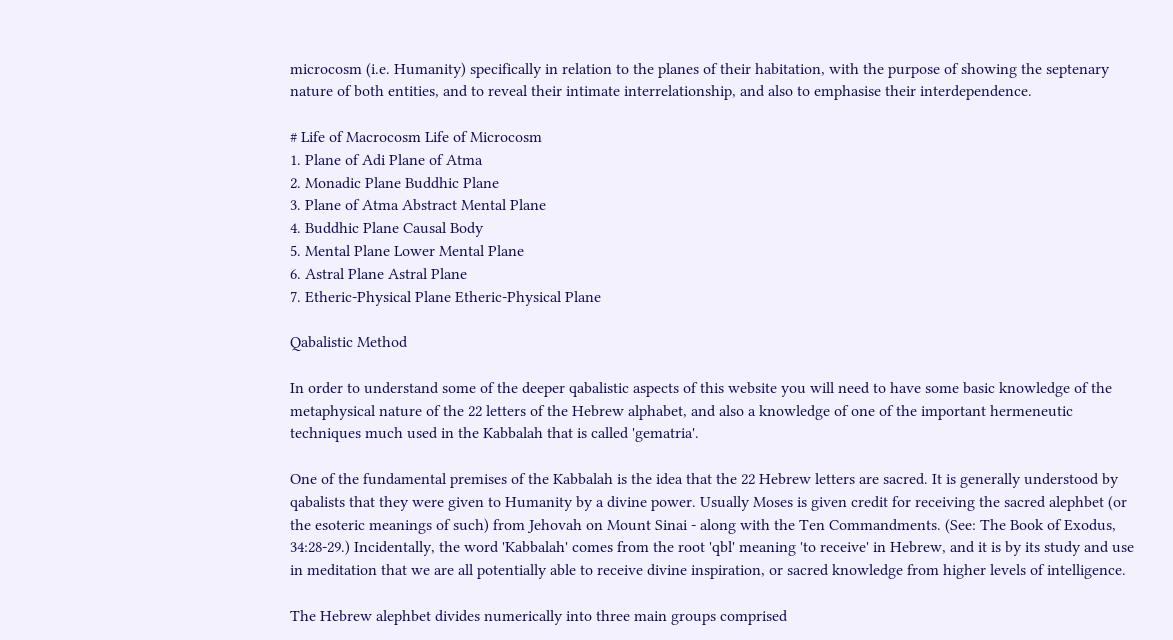microcosm (i.e. Humanity) specifically in relation to the planes of their habitation, with the purpose of showing the septenary nature of both entities, and to reveal their intimate interrelationship, and also to emphasise their interdependence.

# Life of Macrocosm Life of Microcosm
1. Plane of Adi Plane of Atma
2. Monadic Plane Buddhic Plane
3. Plane of Atma Abstract Mental Plane
4. Buddhic Plane Causal Body
5. Mental Plane Lower Mental Plane
6. Astral Plane Astral Plane
7. Etheric-Physical Plane Etheric-Physical Plane

Qabalistic Method

In order to understand some of the deeper qabalistic aspects of this website you will need to have some basic knowledge of the metaphysical nature of the 22 letters of the Hebrew alphabet, and also a knowledge of one of the important hermeneutic techniques much used in the Kabbalah that is called 'gematria'.

One of the fundamental premises of the Kabbalah is the idea that the 22 Hebrew letters are sacred. It is generally understood by qabalists that they were given to Humanity by a divine power. Usually Moses is given credit for receiving the sacred alephbet (or the esoteric meanings of such) from Jehovah on Mount Sinai - along with the Ten Commandments. (See: The Book of Exodus, 34:28-29.) Incidentally, the word 'Kabbalah' comes from the root 'qbl' meaning 'to receive' in Hebrew, and it is by its study and use in meditation that we are all potentially able to receive divine inspiration, or sacred knowledge from higher levels of intelligence.

The Hebrew alephbet divides numerically into three main groups comprised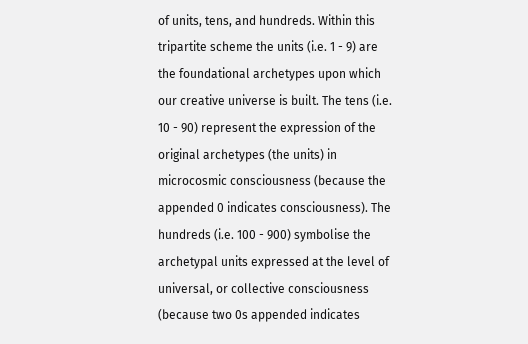of units, tens, and hundreds. Within this tripartite scheme the units (i.e. 1 - 9) are the foundational archetypes upon which our creative universe is built. The tens (i.e. 10 - 90) represent the expression of the original archetypes (the units) in microcosmic consciousness (because the appended 0 indicates consciousness). The hundreds (i.e. 100 - 900) symbolise the archetypal units expressed at the level of universal, or collective consciousness (because two 0s appended indicates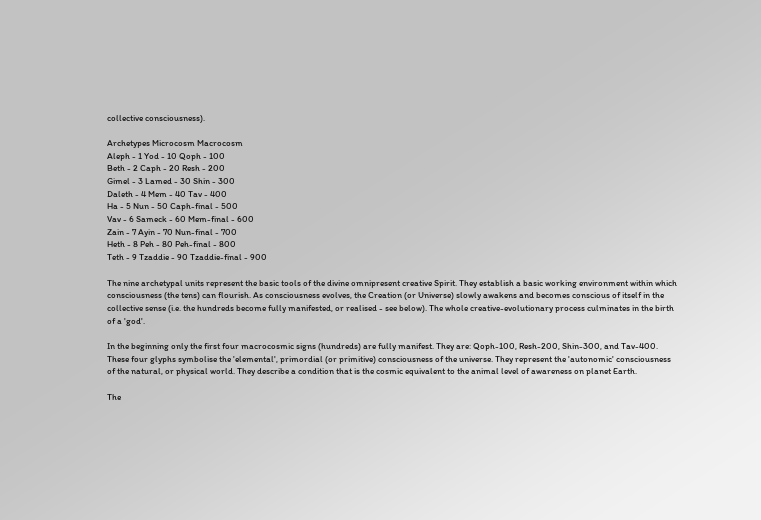collective consciousness).

Archetypes Microcosm Macrocosm
Aleph - 1 Yod - 10 Qoph - 100
Beth - 2 Caph - 20 Resh - 200
Gimel - 3 Lamed - 30 Shin - 300
Daleth - 4 Mem - 40 Tav - 400
Ha - 5 Nun - 50 Caph-final - 500
Vav - 6 Sameck - 60 Mem-final - 600
Zain - 7 Ayin - 70 Nun-final - 700
Heth - 8 Peh - 80 Peh-final - 800
Teth - 9 Tzaddie - 90 Tzaddie-final - 900

The nine archetypal units represent the basic tools of the divine omnipresent creative Spirit. They establish a basic working environment within which consciousness (the tens) can flourish. As consciousness evolves, the Creation (or Universe) slowly awakens and becomes conscious of itself in the collective sense (i.e. the hundreds become fully manifested, or realised - see below). The whole creative-evolutionary process culminates in the birth of a 'god'.

In the beginning only the first four macrocosmic signs (hundreds) are fully manifest. They are: Qoph-100, Resh-200, Shin-300, and Tav-400. These four glyphs symbolise the 'elemental', primordial (or primitive) consciousness of the universe. They represent the 'autonomic' consciousness of the natural, or physical world. They describe a condition that is the cosmic equivalent to the animal level of awareness on planet Earth.

The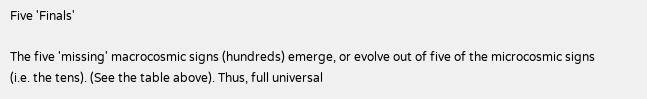Five 'Finals'

The five 'missing' macrocosmic signs (hundreds) emerge, or evolve out of five of the microcosmic signs (i.e. the tens). (See the table above). Thus, full universal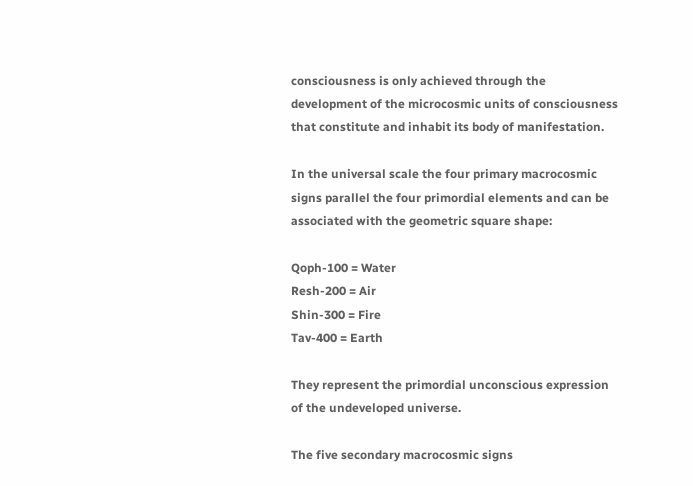consciousness is only achieved through the development of the microcosmic units of consciousness that constitute and inhabit its body of manifestation.

In the universal scale the four primary macrocosmic signs parallel the four primordial elements and can be associated with the geometric square shape:

Qoph-100 = Water
Resh-200 = Air
Shin-300 = Fire
Tav-400 = Earth

They represent the primordial unconscious expression of the undeveloped universe.

The five secondary macrocosmic signs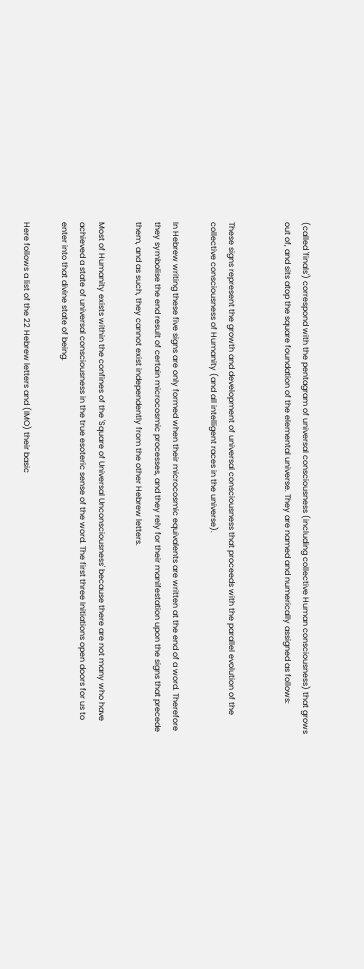(called 'finals') correspond with the pentagram of universal consciousness (including collective Human consciousness) that grows out of, and sits atop the square foundation of the elemental universe. They are named and numerically assigned as follows:


These signs represent the growth and development of universal consciousness that proceeds with the parallel evolution of the collective consciousness of Humanity (and all intelligent races in the universe).

In Hebrew writing these five signs are only formed when their microcosmic equivalents are written at the end of a word. Therefore they symbolise the end result of certain microcosmic processes, and they rely for their manifestation upon the signs that precede them, and as such, they cannot exist independently from the other Hebrew letters.

Most of Humanity exists within the confines of the 'Square of Universal Unconsciousness' because there are not many who have achieved a state of universal consciousness in the true esoteric sense of the word. The first three Initiations open doors for us to enter into that divine state of being.

Here follows a list of the 22 Hebrew letters and (IMO) their basic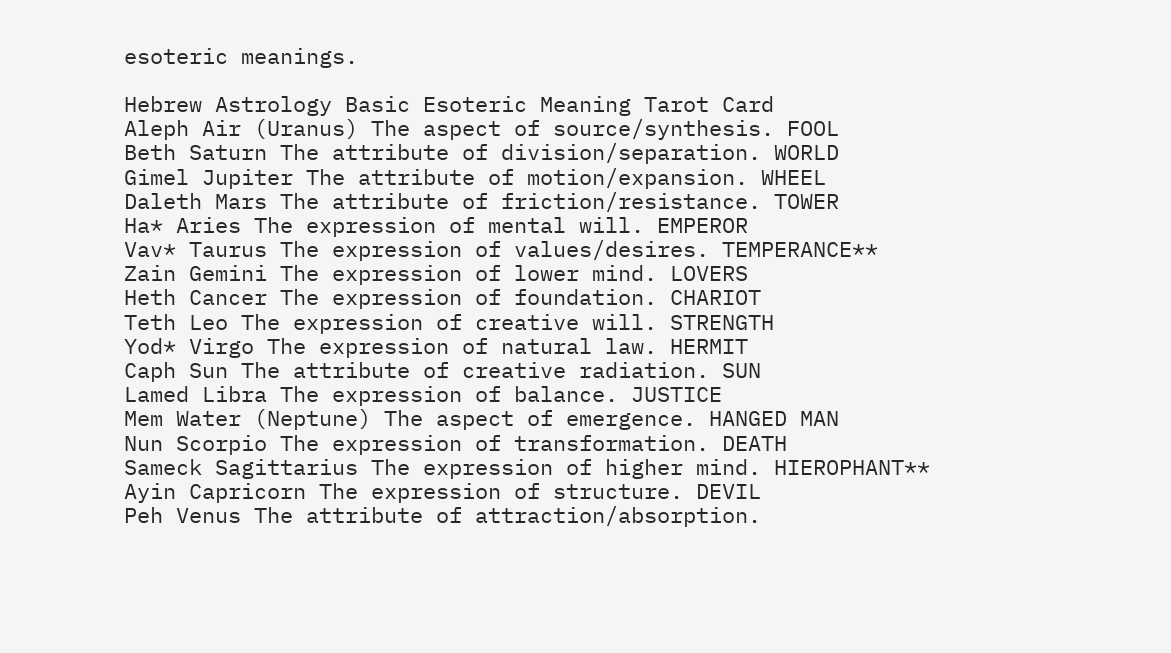esoteric meanings.

Hebrew Astrology Basic Esoteric Meaning Tarot Card
Aleph Air (Uranus) The aspect of source/synthesis. FOOL
Beth Saturn The attribute of division/separation. WORLD
Gimel Jupiter The attribute of motion/expansion. WHEEL
Daleth Mars The attribute of friction/resistance. TOWER
Ha* Aries The expression of mental will. EMPEROR
Vav* Taurus The expression of values/desires. TEMPERANCE**
Zain Gemini The expression of lower mind. LOVERS
Heth Cancer The expression of foundation. CHARIOT
Teth Leo The expression of creative will. STRENGTH
Yod* Virgo The expression of natural law. HERMIT
Caph Sun The attribute of creative radiation. SUN
Lamed Libra The expression of balance. JUSTICE
Mem Water (Neptune) The aspect of emergence. HANGED MAN
Nun Scorpio The expression of transformation. DEATH
Sameck Sagittarius The expression of higher mind. HIEROPHANT**
Ayin Capricorn The expression of structure. DEVIL
Peh Venus The attribute of attraction/absorption.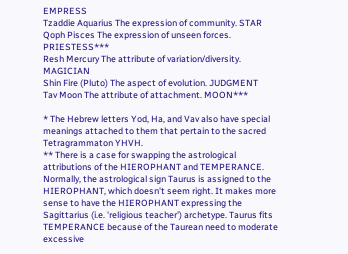EMPRESS
Tzaddie Aquarius The expression of community. STAR
Qoph Pisces The expression of unseen forces. PRIESTESS***
Resh Mercury The attribute of variation/diversity. MAGICIAN
Shin Fire (Pluto) The aspect of evolution. JUDGMENT
Tav Moon The attribute of attachment. MOON***

* The Hebrew letters Yod, Ha, and Vav also have special meanings attached to them that pertain to the sacred Tetragrammaton YHVH.
** There is a case for swapping the astrological attributions of the HIEROPHANT and TEMPERANCE. Normally, the astrological sign Taurus is assigned to the HIEROPHANT, which doesn't seem right. It makes more sense to have the HIEROPHANT expressing the Sagittarius (i.e. 'religious teacher') archetype. Taurus fits TEMPERANCE because of the Taurean need to moderate excessive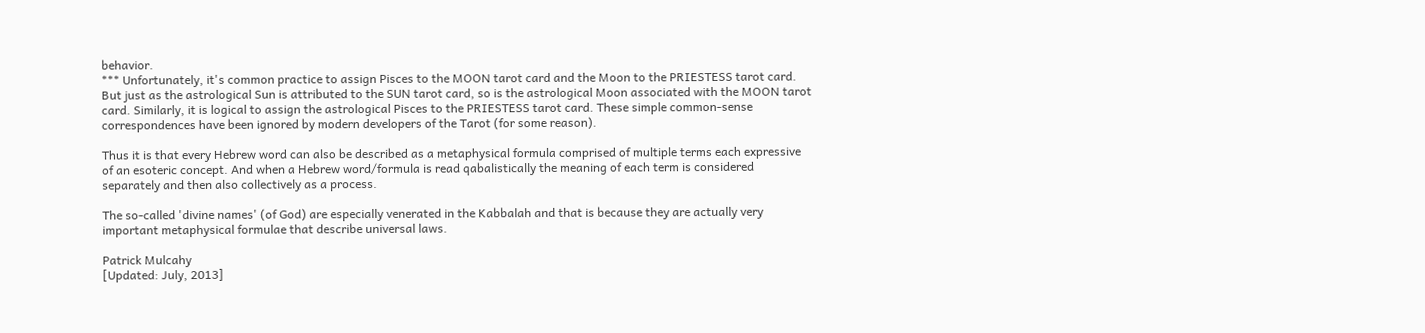behavior.
*** Unfortunately, it's common practice to assign Pisces to the MOON tarot card and the Moon to the PRIESTESS tarot card. But just as the astrological Sun is attributed to the SUN tarot card, so is the astrological Moon associated with the MOON tarot card. Similarly, it is logical to assign the astrological Pisces to the PRIESTESS tarot card. These simple common-sense correspondences have been ignored by modern developers of the Tarot (for some reason).

Thus it is that every Hebrew word can also be described as a metaphysical formula comprised of multiple terms each expressive of an esoteric concept. And when a Hebrew word/formula is read qabalistically the meaning of each term is considered separately and then also collectively as a process.

The so-called 'divine names' (of God) are especially venerated in the Kabbalah and that is because they are actually very important metaphysical formulae that describe universal laws.

Patrick Mulcahy
[Updated: July, 2013]